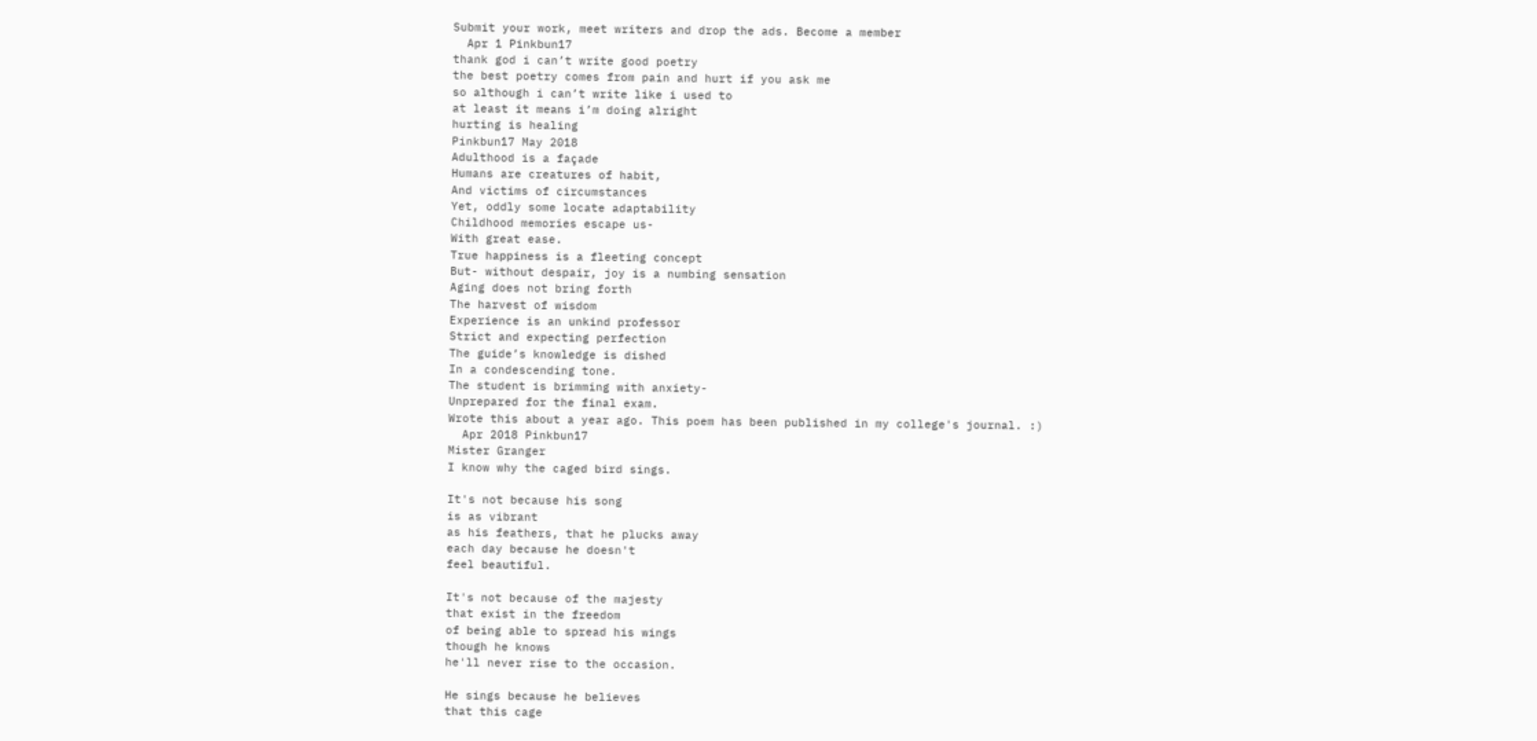Submit your work, meet writers and drop the ads. Become a member
  Apr 1 Pinkbun17
thank god i can’t write good poetry
the best poetry comes from pain and hurt if you ask me
so although i can’t write like i used to
at least it means i’m doing alright
hurting is healing
Pinkbun17 May 2018
Adulthood is a façade
Humans are creatures of habit,
And victims of circumstances
Yet, oddly some locate adaptability
Childhood memories escape us-
With great ease.
True happiness is a fleeting concept
But- without despair, joy is a numbing sensation
Aging does not bring forth
The harvest of wisdom
Experience is an unkind professor
Strict and expecting perfection
The guide’s knowledge is dished
In a condescending tone.
The student is brimming with anxiety-
Unprepared for the final exam.
Wrote this about a year ago. This poem has been published in my college's journal. :)
  Apr 2018 Pinkbun17
Mister Granger
I know why the caged bird sings.

It's not because his song
is as vibrant
as his feathers, that he plucks away
each day because he doesn't
feel beautiful.

It's not because of the majesty
that exist in the freedom
of being able to spread his wings
though he knows
he'll never rise to the occasion.

He sings because he believes
that this cage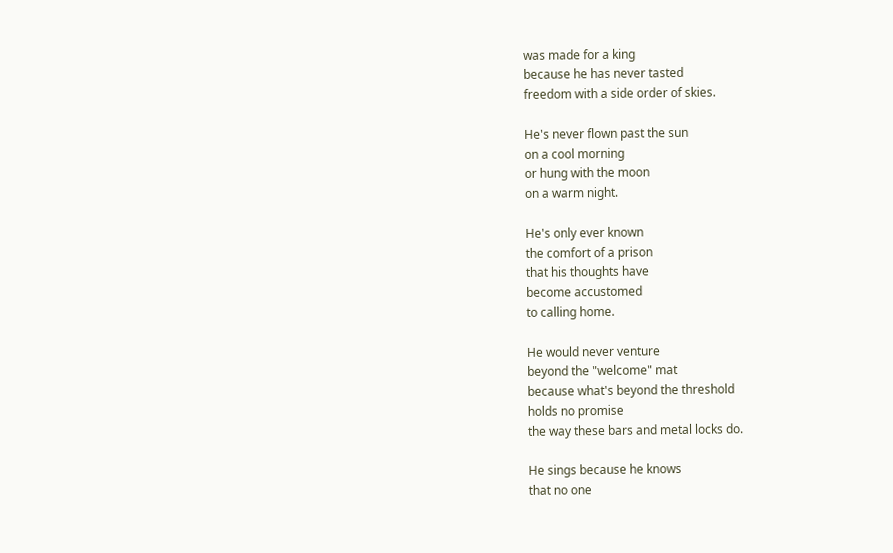was made for a king
because he has never tasted
freedom with a side order of skies.

He's never flown past the sun
on a cool morning
or hung with the moon
on a warm night.

He's only ever known
the comfort of a prison
that his thoughts have
become accustomed
to calling home.

He would never venture
beyond the "welcome" mat
because what's beyond the threshold
holds no promise
the way these bars and metal locks do.

He sings because he knows
that no one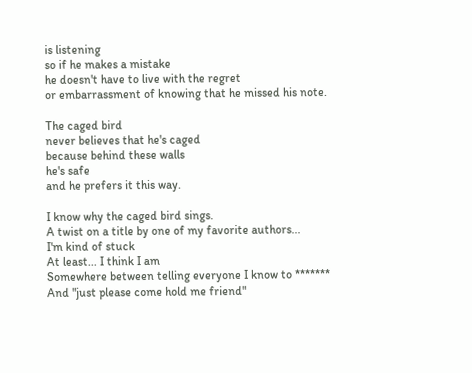is listening
so if he makes a mistake
he doesn't have to live with the regret
or embarrassment of knowing that he missed his note.

The caged bird
never believes that he's caged
because behind these walls
he's safe
and he prefers it this way.

I know why the caged bird sings.
A twist on a title by one of my favorite authors...
I'm kind of stuck
At least... I think I am
Somewhere between telling everyone I know to *******
And "just please come hold me friend"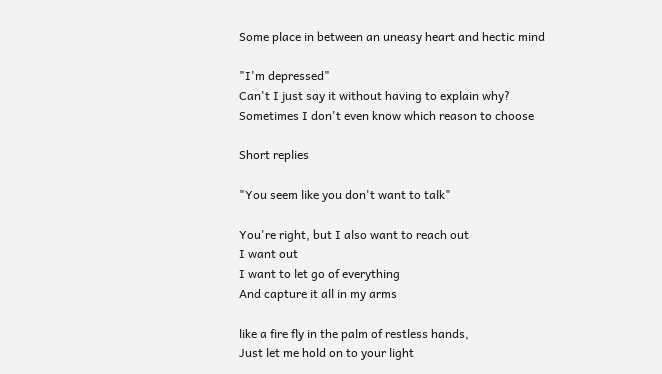Some place in between an uneasy heart and hectic mind

"I'm depressed"
Can't I just say it without having to explain why?
Sometimes I don't even know which reason to choose

Short replies

"You seem like you don't want to talk"

You're right, but I also want to reach out
I want out
I want to let go of everything
And capture it all in my arms

like a fire fly in the palm of restless hands,
Just let me hold on to your light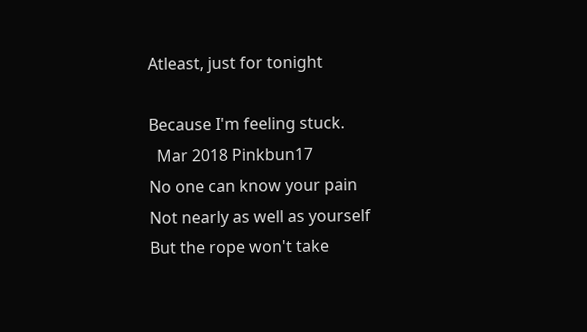Atleast, just for tonight

Because I'm feeling stuck.
  Mar 2018 Pinkbun17
No one can know your pain
Not nearly as well as yourself
But the rope won't take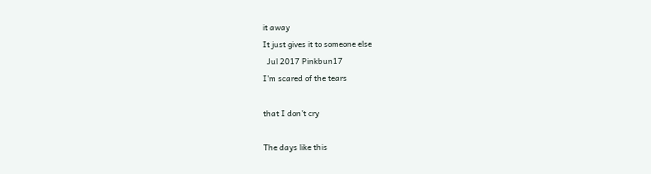it away
It just gives it to someone else
  Jul 2017 Pinkbun17
I'm scared of the tears

that I don't cry

The days like this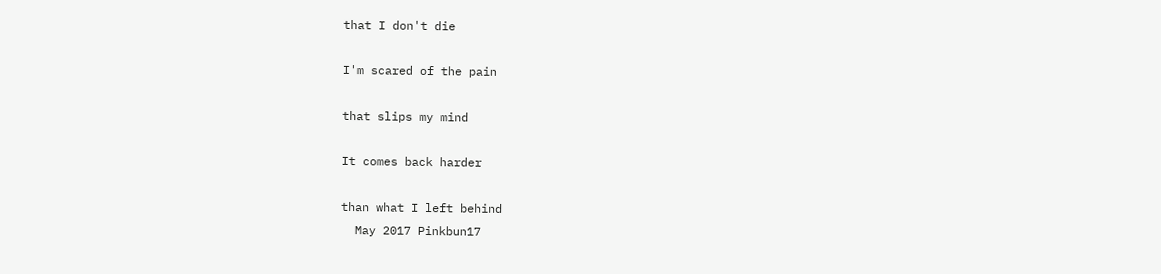that I don't die

I'm scared of the pain

that slips my mind

It comes back harder

than what I left behind
  May 2017 Pinkbun17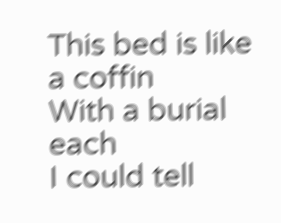This bed is like a coffin
With a burial each
I could tell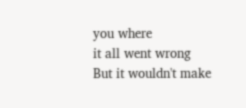you where
it all went wrong
But it wouldn't make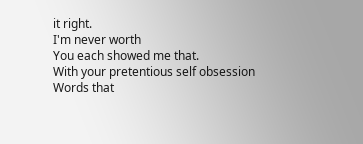it right.
I'm never worth
You each showed me that.
With your pretentious self obsession
Words that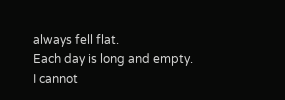always fell flat.
Each day is long and empty.
I cannot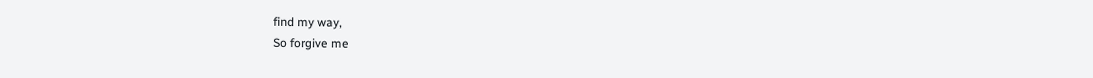find my way,
So forgive me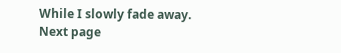While I slowly fade away.
Next page